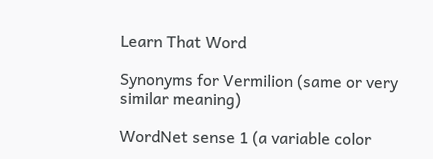Learn That Word

Synonyms for Vermilion (same or very similar meaning)

WordNet sense 1 (a variable color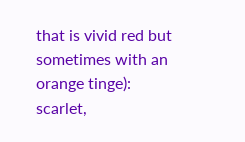that is vivid red but sometimes with an orange tinge):
scarlet,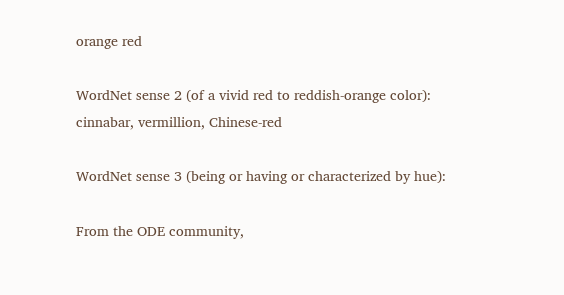orange red

WordNet sense 2 (of a vivid red to reddish-orange color):
cinnabar, vermillion, Chinese-red

WordNet sense 3 (being or having or characterized by hue):

From the ODE community,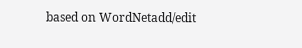based on WordNetadd/edit